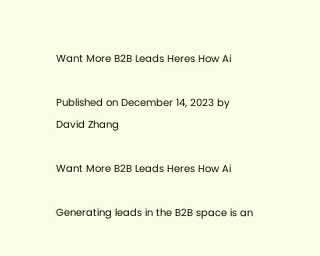Want More B2B Leads Heres How Ai

Published on December 14, 2023 by David Zhang

Want More B2B Leads Heres How Ai

Generating leads in the B2B space is an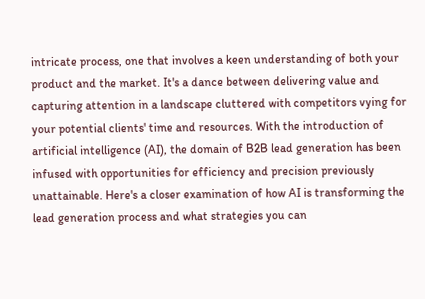intricate process, one that involves a keen understanding of both your product and the market. It's a dance between delivering value and capturing attention in a landscape cluttered with competitors vying for your potential clients' time and resources. With the introduction of artificial intelligence (AI), the domain of B2B lead generation has been infused with opportunities for efficiency and precision previously unattainable. Here's a closer examination of how AI is transforming the lead generation process and what strategies you can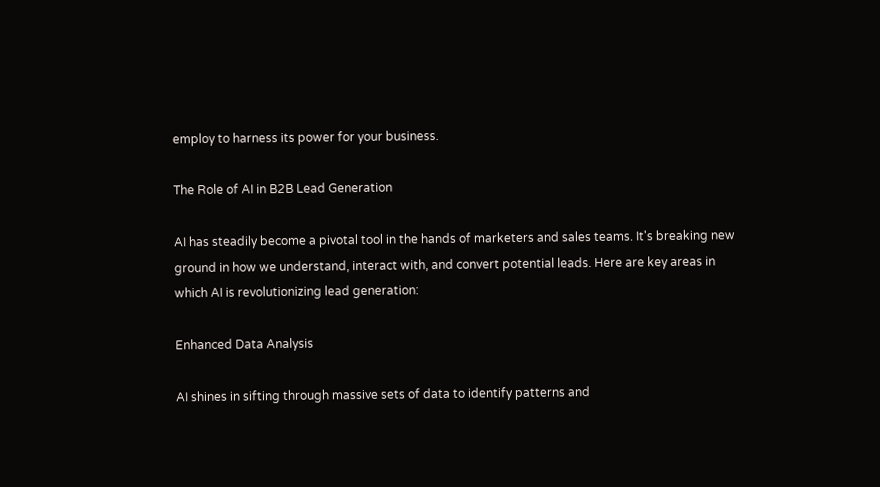employ to harness its power for your business.

The Role of AI in B2B Lead Generation

AI has steadily become a pivotal tool in the hands of marketers and sales teams. It's breaking new ground in how we understand, interact with, and convert potential leads. Here are key areas in which AI is revolutionizing lead generation:

Enhanced Data Analysis

AI shines in sifting through massive sets of data to identify patterns and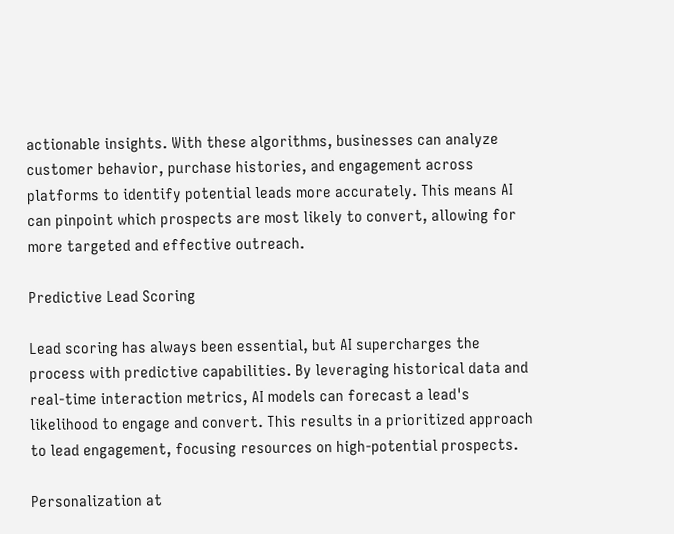actionable insights. With these algorithms, businesses can analyze customer behavior, purchase histories, and engagement across platforms to identify potential leads more accurately. This means AI can pinpoint which prospects are most likely to convert, allowing for more targeted and effective outreach.

Predictive Lead Scoring

Lead scoring has always been essential, but AI supercharges the process with predictive capabilities. By leveraging historical data and real-time interaction metrics, AI models can forecast a lead's likelihood to engage and convert. This results in a prioritized approach to lead engagement, focusing resources on high-potential prospects.

Personalization at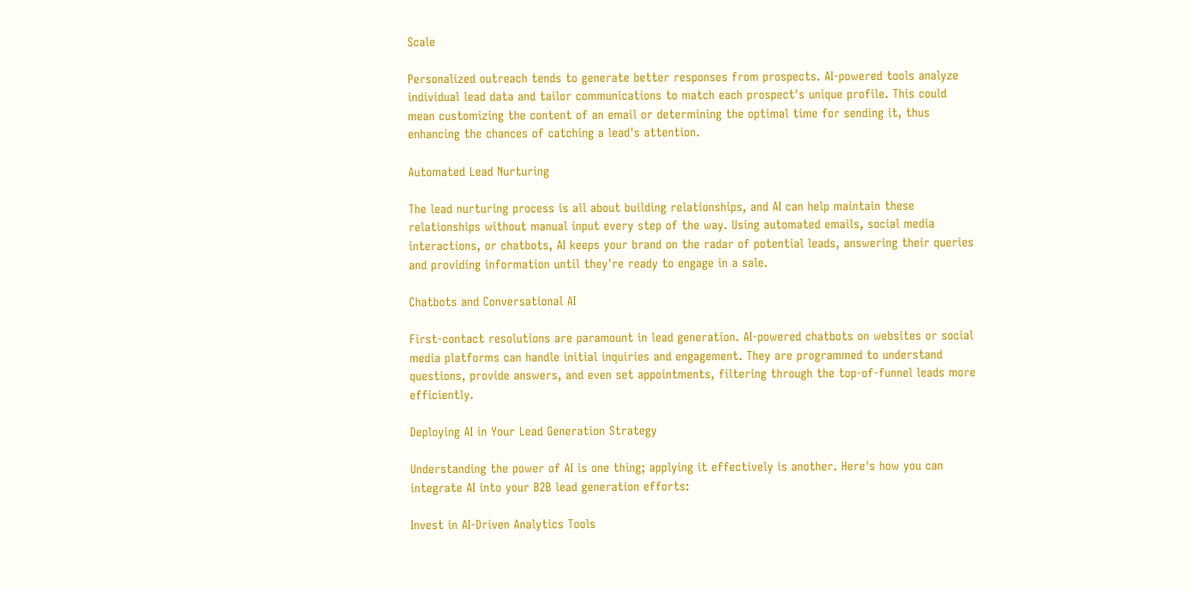Scale

Personalized outreach tends to generate better responses from prospects. AI-powered tools analyze individual lead data and tailor communications to match each prospect's unique profile. This could mean customizing the content of an email or determining the optimal time for sending it, thus enhancing the chances of catching a lead's attention.

Automated Lead Nurturing

The lead nurturing process is all about building relationships, and AI can help maintain these relationships without manual input every step of the way. Using automated emails, social media interactions, or chatbots, AI keeps your brand on the radar of potential leads, answering their queries and providing information until they're ready to engage in a sale.

Chatbots and Conversational AI

First-contact resolutions are paramount in lead generation. AI-powered chatbots on websites or social media platforms can handle initial inquiries and engagement. They are programmed to understand questions, provide answers, and even set appointments, filtering through the top-of-funnel leads more efficiently.

Deploying AI in Your Lead Generation Strategy

Understanding the power of AI is one thing; applying it effectively is another. Here's how you can integrate AI into your B2B lead generation efforts:

Invest in AI-Driven Analytics Tools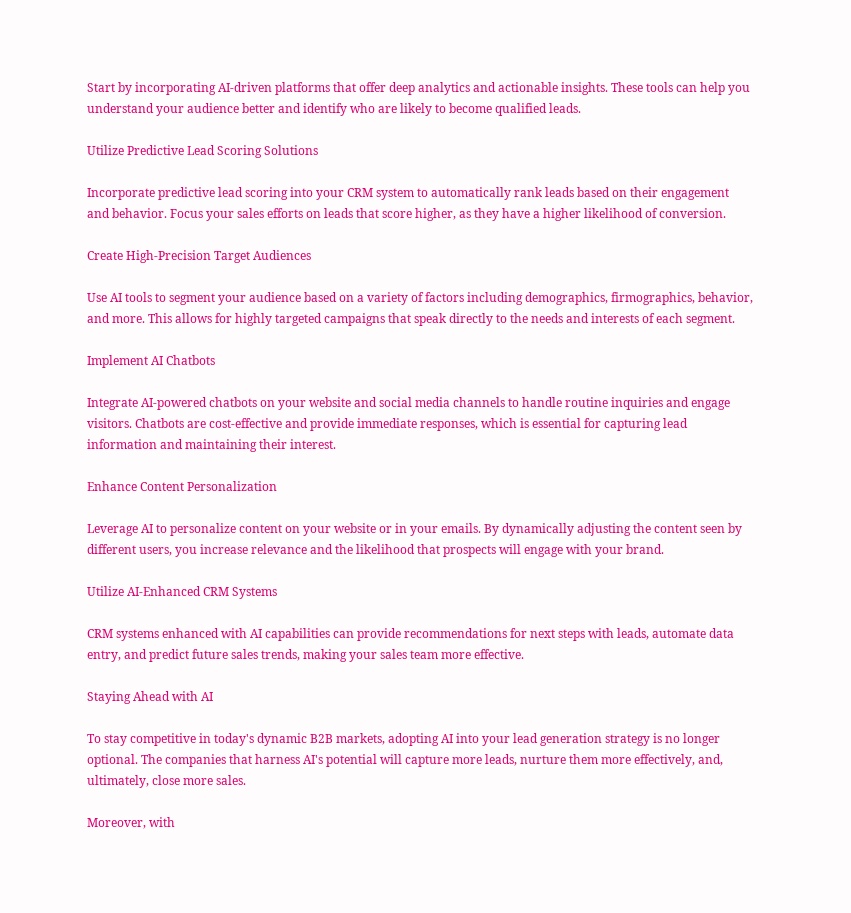Start by incorporating AI-driven platforms that offer deep analytics and actionable insights. These tools can help you understand your audience better and identify who are likely to become qualified leads.

Utilize Predictive Lead Scoring Solutions

Incorporate predictive lead scoring into your CRM system to automatically rank leads based on their engagement and behavior. Focus your sales efforts on leads that score higher, as they have a higher likelihood of conversion.

Create High-Precision Target Audiences

Use AI tools to segment your audience based on a variety of factors including demographics, firmographics, behavior, and more. This allows for highly targeted campaigns that speak directly to the needs and interests of each segment.

Implement AI Chatbots

Integrate AI-powered chatbots on your website and social media channels to handle routine inquiries and engage visitors. Chatbots are cost-effective and provide immediate responses, which is essential for capturing lead information and maintaining their interest.

Enhance Content Personalization

Leverage AI to personalize content on your website or in your emails. By dynamically adjusting the content seen by different users, you increase relevance and the likelihood that prospects will engage with your brand.

Utilize AI-Enhanced CRM Systems

CRM systems enhanced with AI capabilities can provide recommendations for next steps with leads, automate data entry, and predict future sales trends, making your sales team more effective.

Staying Ahead with AI

To stay competitive in today's dynamic B2B markets, adopting AI into your lead generation strategy is no longer optional. The companies that harness AI's potential will capture more leads, nurture them more effectively, and, ultimately, close more sales.

Moreover, with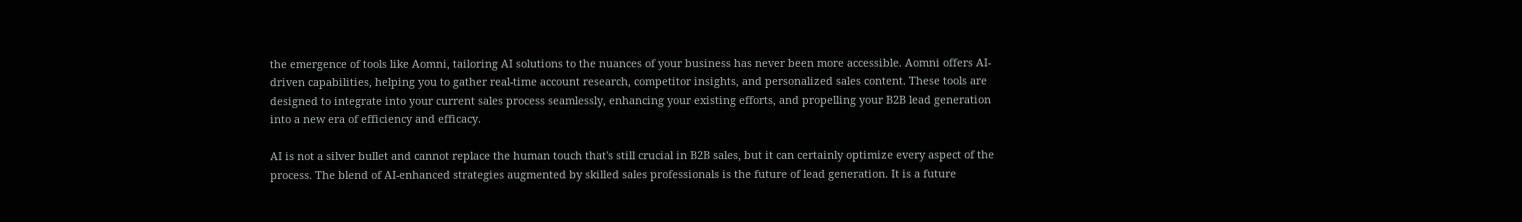the emergence of tools like Aomni, tailoring AI solutions to the nuances of your business has never been more accessible. Aomni offers AI-driven capabilities, helping you to gather real-time account research, competitor insights, and personalized sales content. These tools are designed to integrate into your current sales process seamlessly, enhancing your existing efforts, and propelling your B2B lead generation into a new era of efficiency and efficacy.

AI is not a silver bullet and cannot replace the human touch that's still crucial in B2B sales, but it can certainly optimize every aspect of the process. The blend of AI-enhanced strategies augmented by skilled sales professionals is the future of lead generation. It is a future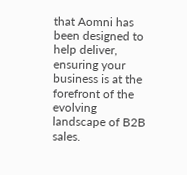that Aomni has been designed to help deliver, ensuring your business is at the forefront of the evolving landscape of B2B sales.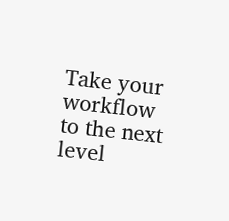Take your workflow to the next level